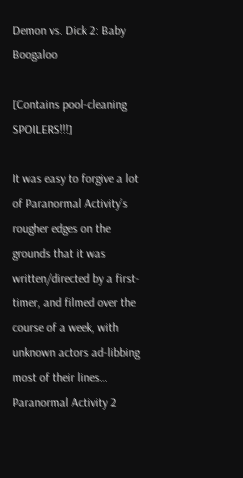Demon vs. Dick 2: Baby Boogaloo

[Contains pool-cleaning SPOILERS!!!]

It was easy to forgive a lot of Paranormal Activity’s rougher edges on the grounds that it was written/directed by a first-timer, and filmed over the course of a week, with unknown actors ad-libbing most of their lines… Paranormal Activity 2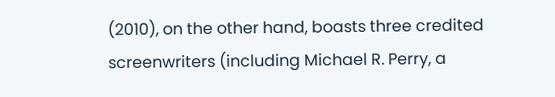(2010), on the other hand, boasts three credited screenwriters (including Michael R. Perry, a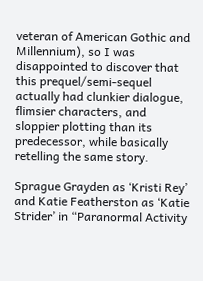veteran of American Gothic and Millennium), so I was disappointed to discover that this prequel/semi-sequel actually had clunkier dialogue, flimsier characters, and sloppier plotting than its predecessor, while basically retelling the same story.

Sprague Grayden as ‘Kristi Rey’ and Katie Featherston as ‘Katie Strider’ in “Paranormal Activity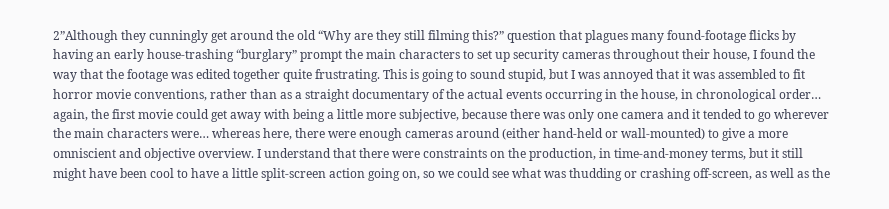2”Although they cunningly get around the old “Why are they still filming this?” question that plagues many found-footage flicks by having an early house-trashing “burglary” prompt the main characters to set up security cameras throughout their house, I found the way that the footage was edited together quite frustrating. This is going to sound stupid, but I was annoyed that it was assembled to fit horror movie conventions, rather than as a straight documentary of the actual events occurring in the house, in chronological order… again, the first movie could get away with being a little more subjective, because there was only one camera and it tended to go wherever the main characters were… whereas here, there were enough cameras around (either hand-held or wall-mounted) to give a more omniscient and objective overview. I understand that there were constraints on the production, in time-and-money terms, but it still might have been cool to have a little split-screen action going on, so we could see what was thudding or crashing off-screen, as well as the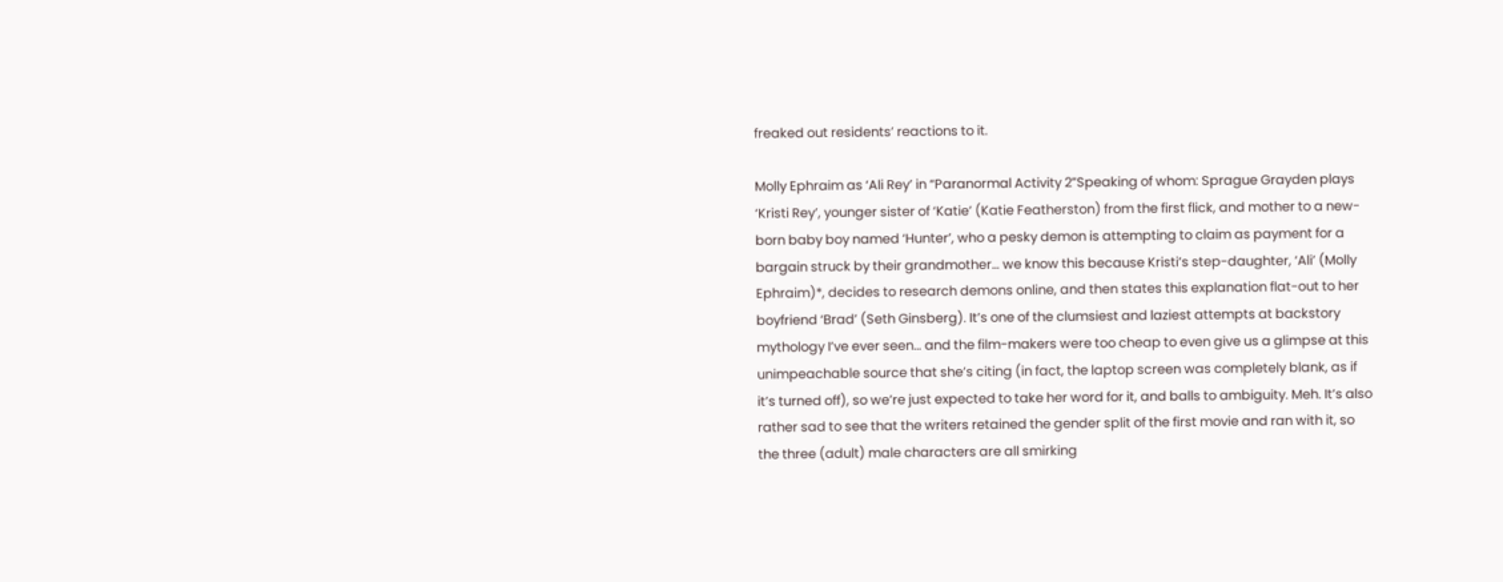freaked out residents’ reactions to it.

Molly Ephraim as ‘Ali Rey’ in “Paranormal Activity 2”Speaking of whom: Sprague Grayden plays ‘Kristi Rey’, younger sister of ‘Katie’ (Katie Featherston) from the first flick, and mother to a new-born baby boy named ‘Hunter’, who a pesky demon is attempting to claim as payment for a bargain struck by their grandmother… we know this because Kristi’s step-daughter, ‘Ali’ (Molly Ephraim)*, decides to research demons online, and then states this explanation flat-out to her boyfriend ‘Brad’ (Seth Ginsberg). It’s one of the clumsiest and laziest attempts at backstory mythology I’ve ever seen… and the film-makers were too cheap to even give us a glimpse at this unimpeachable source that she’s citing (in fact, the laptop screen was completely blank, as if it’s turned off), so we’re just expected to take her word for it, and balls to ambiguity. Meh. It’s also rather sad to see that the writers retained the gender split of the first movie and ran with it, so the three (adult) male characters are all smirking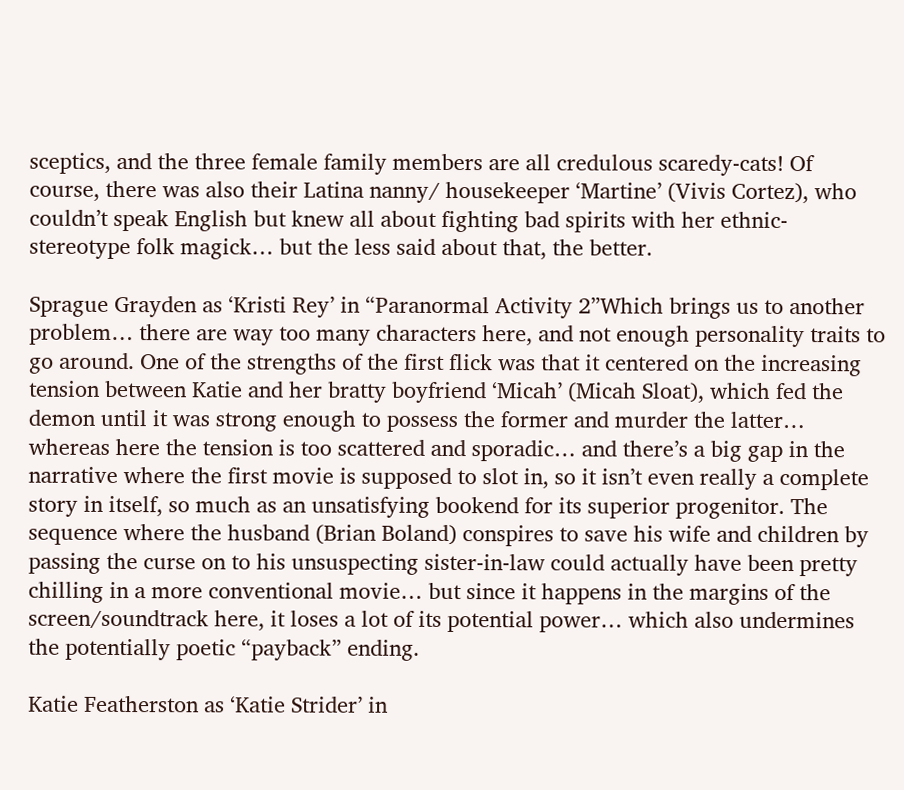sceptics, and the three female family members are all credulous scaredy-cats! Of course, there was also their Latina nanny/ housekeeper ‘Martine’ (Vivis Cortez), who couldn’t speak English but knew all about fighting bad spirits with her ethnic-stereotype folk magick… but the less said about that, the better.

Sprague Grayden as ‘Kristi Rey’ in “Paranormal Activity 2”Which brings us to another problem… there are way too many characters here, and not enough personality traits to go around. One of the strengths of the first flick was that it centered on the increasing tension between Katie and her bratty boyfriend ‘Micah’ (Micah Sloat), which fed the demon until it was strong enough to possess the former and murder the latter… whereas here the tension is too scattered and sporadic… and there’s a big gap in the narrative where the first movie is supposed to slot in, so it isn’t even really a complete story in itself, so much as an unsatisfying bookend for its superior progenitor. The sequence where the husband (Brian Boland) conspires to save his wife and children by passing the curse on to his unsuspecting sister-in-law could actually have been pretty chilling in a more conventional movie… but since it happens in the margins of the screen/soundtrack here, it loses a lot of its potential power… which also undermines the potentially poetic “payback” ending.

Katie Featherston as ‘Katie Strider’ in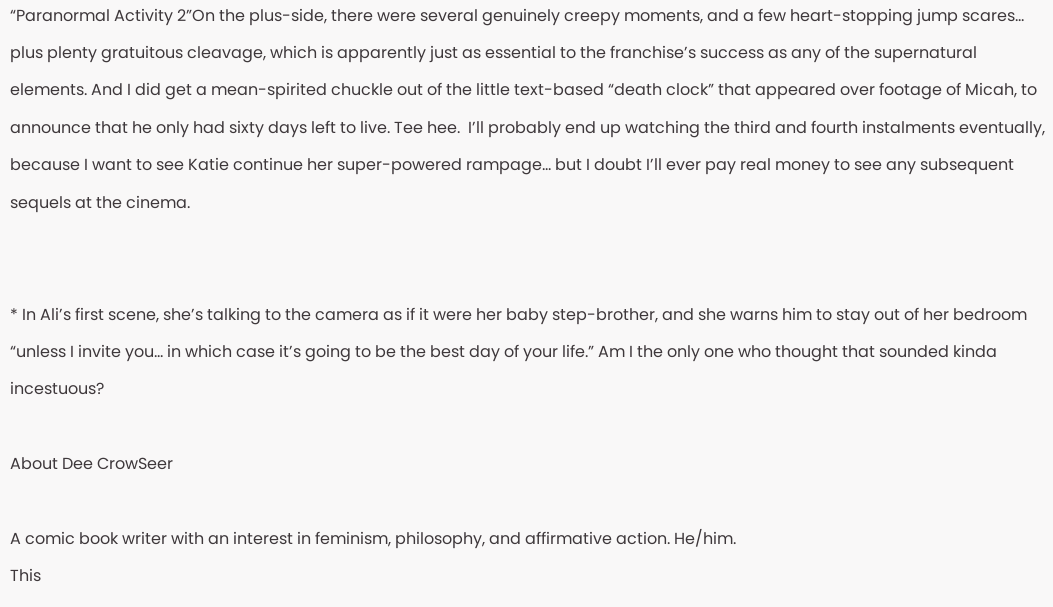“Paranormal Activity 2”On the plus-side, there were several genuinely creepy moments, and a few heart-stopping jump scares… plus plenty gratuitous cleavage, which is apparently just as essential to the franchise’s success as any of the supernatural elements. And I did get a mean-spirited chuckle out of the little text-based “death clock” that appeared over footage of Micah, to announce that he only had sixty days left to live. Tee hee.  I’ll probably end up watching the third and fourth instalments eventually, because I want to see Katie continue her super-powered rampage… but I doubt I’ll ever pay real money to see any subsequent sequels at the cinema.


* In Ali’s first scene, she’s talking to the camera as if it were her baby step-brother, and she warns him to stay out of her bedroom “unless I invite you… in which case it’s going to be the best day of your life.” Am I the only one who thought that sounded kinda incestuous?

About Dee CrowSeer

A comic book writer with an interest in feminism, philosophy, and affirmative action. He/him.
This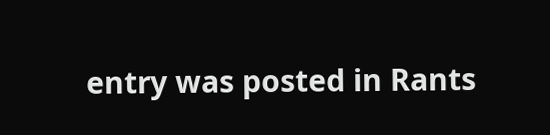entry was posted in Rants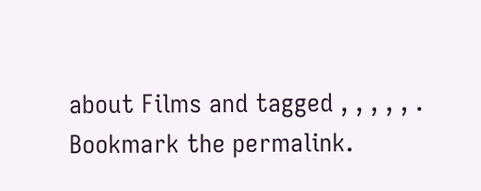about Films and tagged , , , , , . Bookmark the permalink.